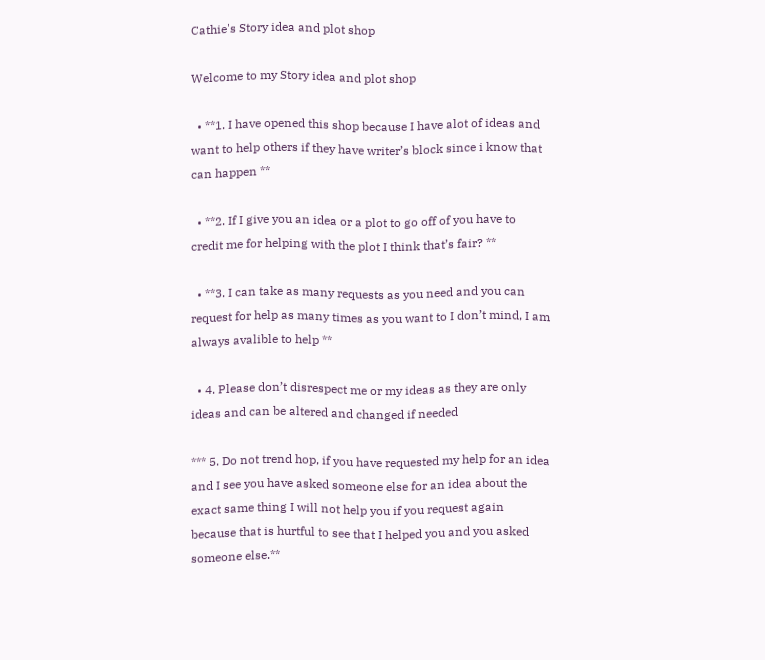Cathie's Story idea and plot shop

Welcome to my Story idea and plot shop

  • **1. I have opened this shop because I have alot of ideas and want to help others if they have writer’s block since i know that can happen **

  • **2. If I give you an idea or a plot to go off of you have to credit me for helping with the plot I think that’s fair? **

  • **3. I can take as many requests as you need and you can request for help as many times as you want to I don’t mind, I am always avalible to help **

  • 4. Please don’t disrespect me or my ideas as they are only ideas and can be altered and changed if needed

*** 5. Do not trend hop, if you have requested my help for an idea and I see you have asked someone else for an idea about the exact same thing I will not help you if you request again because that is hurtful to see that I helped you and you asked someone else.**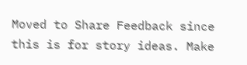Moved to Share Feedback since this is for story ideas. Make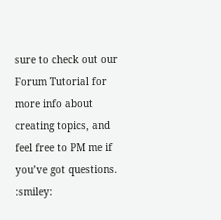sure to check out our Forum Tutorial for more info about creating topics, and feel free to PM me if you’ve got questions. :smiley: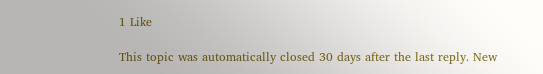1 Like

This topic was automatically closed 30 days after the last reply. New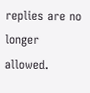replies are no longer allowed.